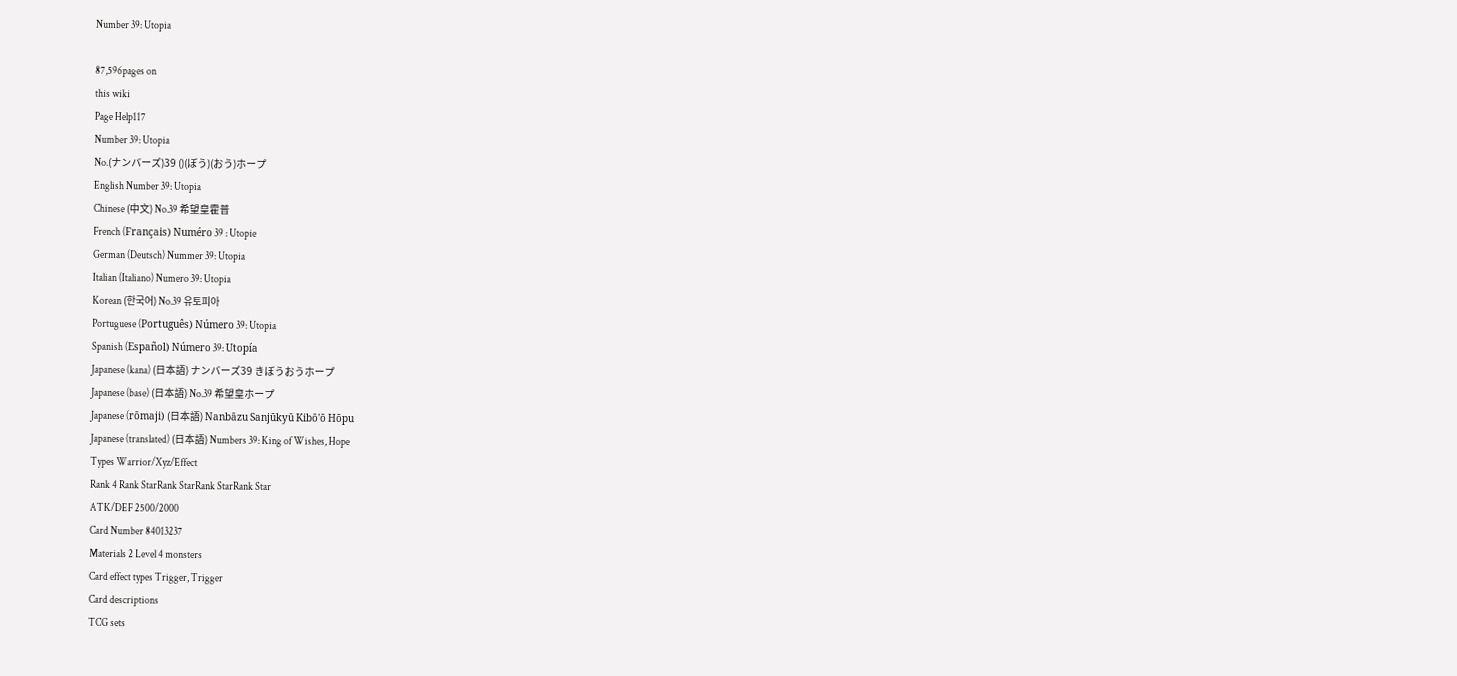Number 39: Utopia

87,596pages on
this wiki
Page Help117
Number 39: Utopia
No.(ナンバーズ)39 ()(ぼう)(おう)ホープ
English Number 39: Utopia
Chinese (中文) No.39 希望皇霍普
French (Français) Numéro 39 : Utopie
German (Deutsch) Nummer 39: Utopia
Italian (Italiano) Numero 39: Utopia
Korean (한국어) No.39 유토피아
Portuguese (Português) Número 39: Utopia
Spanish (Español) Número 39: Utopía
Japanese (kana) (日本語) ナンバーズ39 きぼうおうホープ
Japanese (base) (日本語) No.39 希望皇ホープ
Japanese (rōmaji) (日本語) Nanbāzu Sanjūkyū Kibō'ō Hōpu
Japanese (translated) (日本語) Numbers 39: King of Wishes, Hope
Types Warrior/Xyz/Effect
Rank 4 Rank StarRank StarRank StarRank Star
ATK/DEF 2500/2000
Card Number 84013237
Materials 2 Level 4 monsters
Card effect types Trigger, Trigger
Card descriptions
TCG sets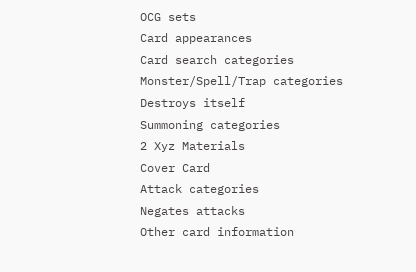OCG sets
Card appearances
Card search categories
Monster/Spell/Trap categories
Destroys itself
Summoning categories
2 Xyz Materials
Cover Card
Attack categories
Negates attacks
Other card information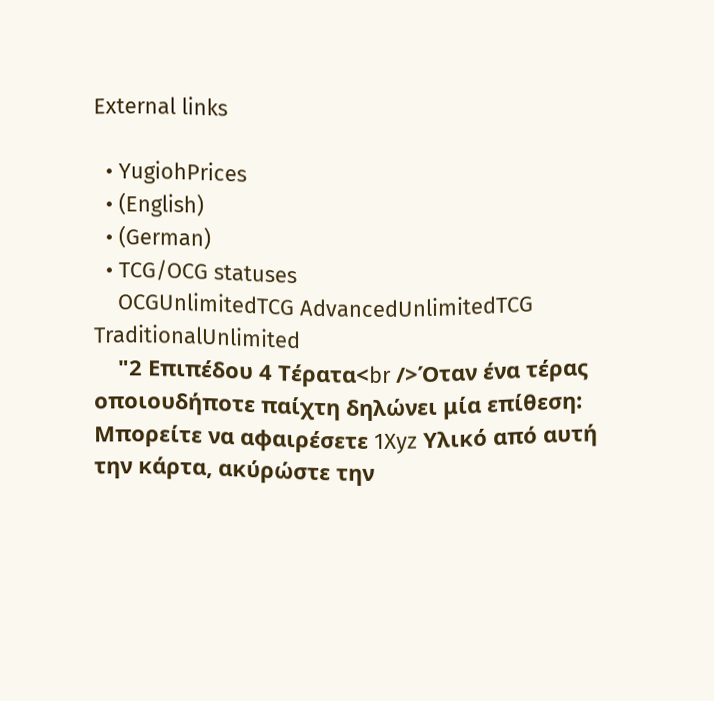External links

  • YugiohPrices
  • (English)
  • (German)
  • TCG/OCG statuses
    OCGUnlimitedTCG AdvancedUnlimitedTCG TraditionalUnlimited
    "2 Επιπέδου 4 Τέρατα<br />Όταν ένα τέρας οποιουδήποτε παίχτη δηλώνει μία επίθεση: Μπορείτε να αφαιρέσετε 1Xyz Υλικό από αυτή την κάρτα, ακύρώστε την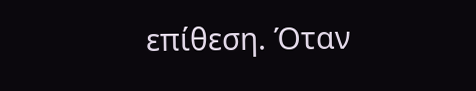επίθεση. Όταν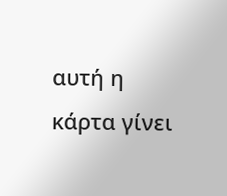αυτή η κάρτα γίνει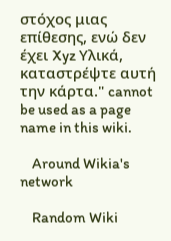στόχος μιας επίθεσης, ενώ δεν έχει Xyz Υλικά, καταστρέψτε αυτή την κάρτα." cannot be used as a page name in this wiki.

    Around Wikia's network

    Random Wiki